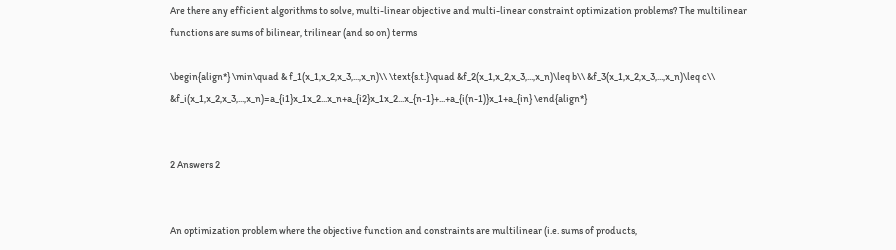Are there any efficient algorithms to solve, multi-linear objective and multi-linear constraint optimization problems? The multilinear functions are sums of bilinear, trilinear (and so on) terms

\begin{align*} \min\quad & f_1(x_1,x_2,x_3,...,x_n)\\ \text{s.t.}\quad &f_2(x_1,x_2,x_3,...,x_n)\leq b\\ &f_3(x_1,x_2,x_3,...,x_n)\leq c\\ &f_i(x_1,x_2,x_3,...,x_n)=a_{i1}x_1x_2...x_n+a_{i2}x_1x_2...x_{n-1}+...+a_{i(n-1)}x_1+a_{in} \end{align*}


2 Answers 2


An optimization problem where the objective function and constraints are multilinear (i.e. sums of products,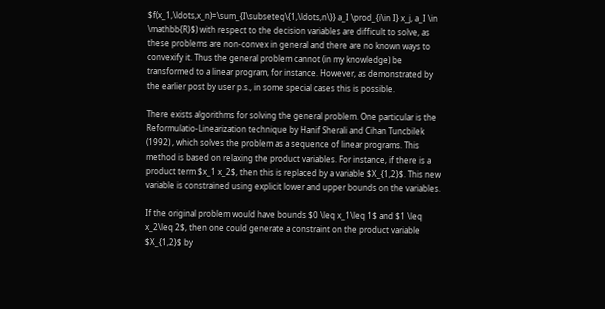$f(x_1,\ldots,x_n)=\sum_{I\subseteq\{1,\ldots,n\}} a_I \prod_{i\in I} x_j, a_I \in \mathbb{R}$) with respect to the decision variables are difficult to solve, as these problems are non-convex in general and there are no known ways to convexify it. Thus the general problem cannot (in my knowledge) be transformed to a linear program, for instance. However, as demonstrated by the earlier post by user p.s., in some special cases this is possible.

There exists algorithms for solving the general problem. One particular is the Reformulatio-Linearization technique by Hanif Sherali and Cihan Tuncbilek (1992) , which solves the problem as a sequence of linear programs. This method is based on relaxing the product variables. For instance, if there is a product term $x_1 x_2$, then this is replaced by a variable $X_{1,2}$. This new variable is constrained using explicit lower and upper bounds on the variables.

If the original problem would have bounds $0 \leq x_1\leq 1$ and $1 \leq x_2\leq 2$, then one could generate a constraint on the product variable $X_{1,2}$ by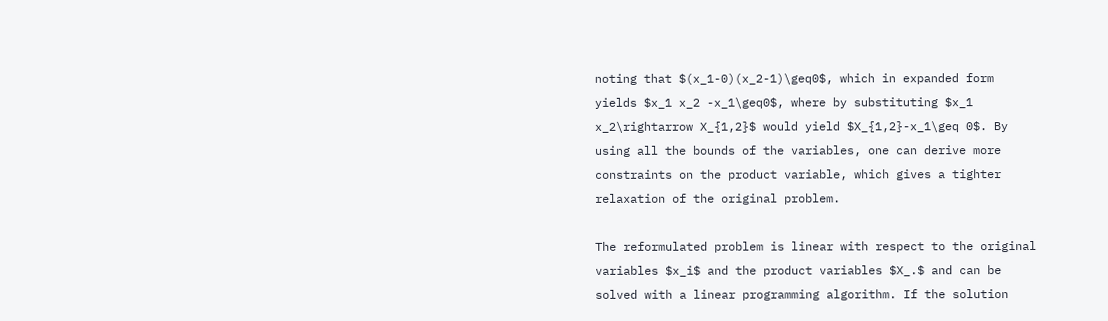noting that $(x_1-0)(x_2-1)\geq0$, which in expanded form yields $x_1 x_2 -x_1\geq0$, where by substituting $x_1 x_2\rightarrow X_{1,2}$ would yield $X_{1,2}-x_1\geq 0$. By using all the bounds of the variables, one can derive more constraints on the product variable, which gives a tighter relaxation of the original problem.

The reformulated problem is linear with respect to the original variables $x_i$ and the product variables $X_.$ and can be solved with a linear programming algorithm. If the solution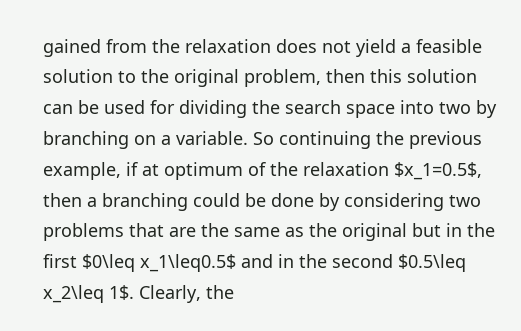gained from the relaxation does not yield a feasible solution to the original problem, then this solution can be used for dividing the search space into two by branching on a variable. So continuing the previous example, if at optimum of the relaxation $x_1=0.5$, then a branching could be done by considering two problems that are the same as the original but in the first $0\leq x_1\leq0.5$ and in the second $0.5\leq x_2\leq 1$. Clearly, the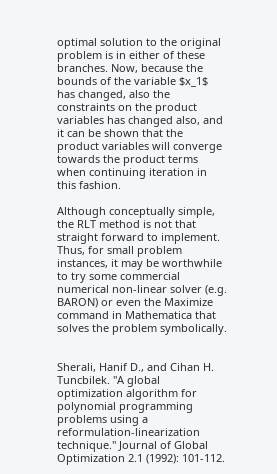optimal solution to the original problem is in either of these branches. Now, because the bounds of the variable $x_1$ has changed, also the constraints on the product variables has changed also, and it can be shown that the product variables will converge towards the product terms when continuing iteration in this fashion.

Although conceptually simple, the RLT method is not that straight forward to implement. Thus, for small problem instances, it may be worthwhile to try some commercial numerical non-linear solver (e.g. BARON) or even the Maximize command in Mathematica that solves the problem symbolically.


Sherali, Hanif D., and Cihan H. Tuncbilek. "A global optimization algorithm for polynomial programming problems using a reformulation-linearization technique." Journal of Global Optimization 2.1 (1992): 101-112.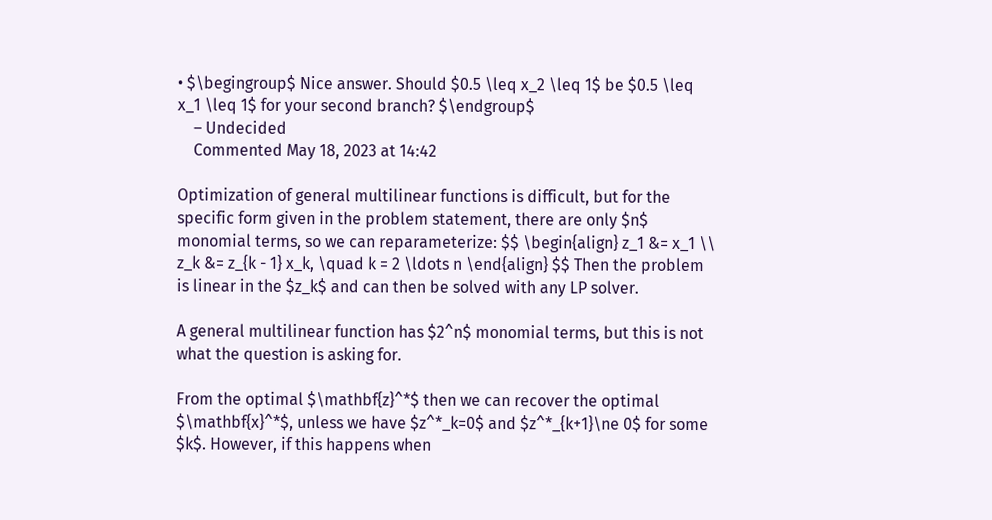• $\begingroup$ Nice answer. Should $0.5 \leq x_2 \leq 1$ be $0.5 \leq x_1 \leq 1$ for your second branch? $\endgroup$
    – Undecided
    Commented May 18, 2023 at 14:42

Optimization of general multilinear functions is difficult, but for the specific form given in the problem statement, there are only $n$ monomial terms, so we can reparameterize: $$ \begin{align} z_1 &= x_1 \\ z_k &= z_{k - 1} x_k, \quad k = 2 \ldots n \end{align} $$ Then the problem is linear in the $z_k$ and can then be solved with any LP solver.

A general multilinear function has $2^n$ monomial terms, but this is not what the question is asking for.

From the optimal $\mathbf{z}^*$ then we can recover the optimal $\mathbf{x}^*$, unless we have $z^*_k=0$ and $z^*_{k+1}\ne 0$ for some $k$. However, if this happens when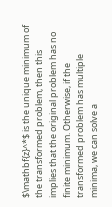$\mathbf{z}^*$ is the unique minimum of the transformed problem, then this implies that the original problem has no finite minimum. Otherwise, if the transformed problem has multiple minima, we can solve a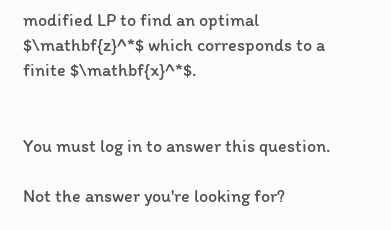modified LP to find an optimal $\mathbf{z}^*$ which corresponds to a finite $\mathbf{x}^*$.


You must log in to answer this question.

Not the answer you're looking for?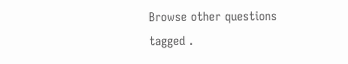Browse other questions tagged .